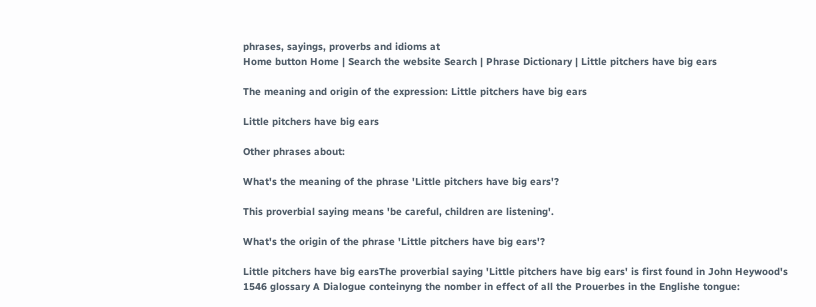phrases, sayings, proverbs and idioms at
Home button Home | Search the website Search | Phrase Dictionary | Little pitchers have big ears

The meaning and origin of the expression: Little pitchers have big ears

Little pitchers have big ears

Other phrases about:

What's the meaning of the phrase 'Little pitchers have big ears'?

This proverbial saying means 'be careful, children are listening'.

What's the origin of the phrase 'Little pitchers have big ears'?

Little pitchers have big earsThe proverbial saying 'Little pitchers have big ears' is first found in John Heywood's 1546 glossary A Dialogue conteinyng the nomber in effect of all the Prouerbes in the Englishe tongue: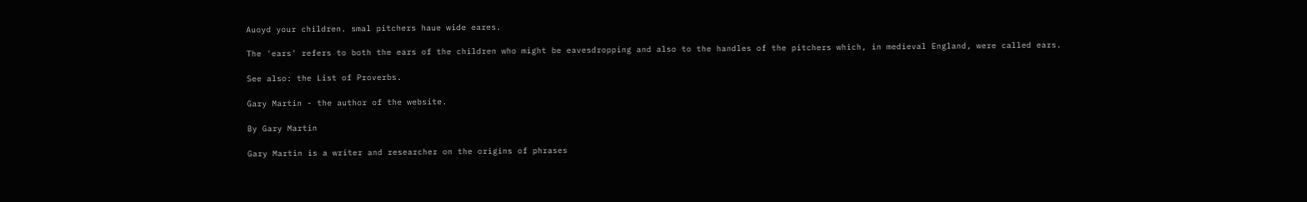Auoyd your children. smal pitchers haue wide eares.

The 'ears' refers to both the ears of the children who might be eavesdropping and also to the handles of the pitchers which, in medieval England, were called ears.

See also: the List of Proverbs.

Gary Martin - the author of the website.

By Gary Martin

Gary Martin is a writer and researcher on the origins of phrases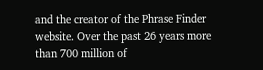and the creator of the Phrase Finder website. Over the past 26 years more than 700 million of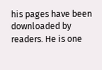his pages have been downloaded by readers. He is one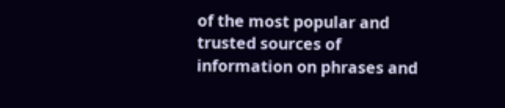of the most popular and trusted sources of information on phrases and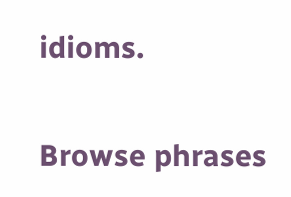idioms.

Browse phrases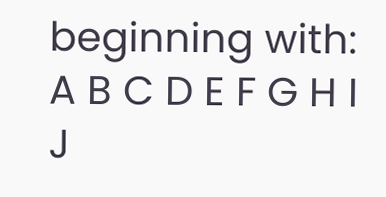beginning with:
A B C D E F G H I J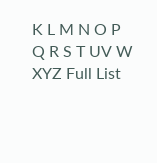K L M N O P Q R S T UV W XYZ Full List